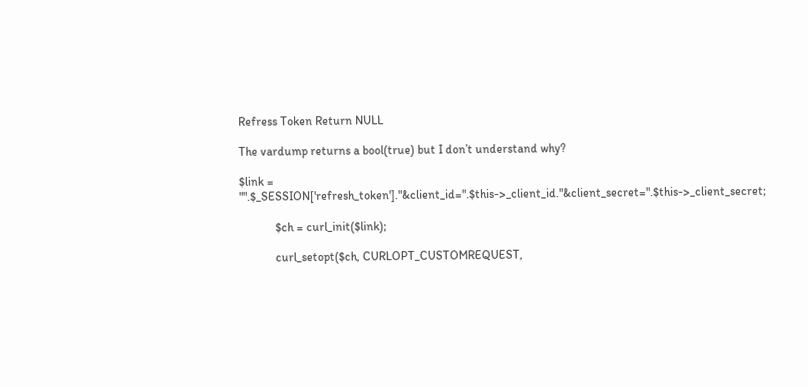Refress Token Return NULL

The vardump returns a bool(true) but I don’t understand why?

$link = "".$_SESSION['refresh_token']."&client_id=".$this->_client_id."&client_secret=".$this->_client_secret;

            $ch = curl_init($link);

            curl_setopt($ch, CURLOPT_CUSTOMREQUEST,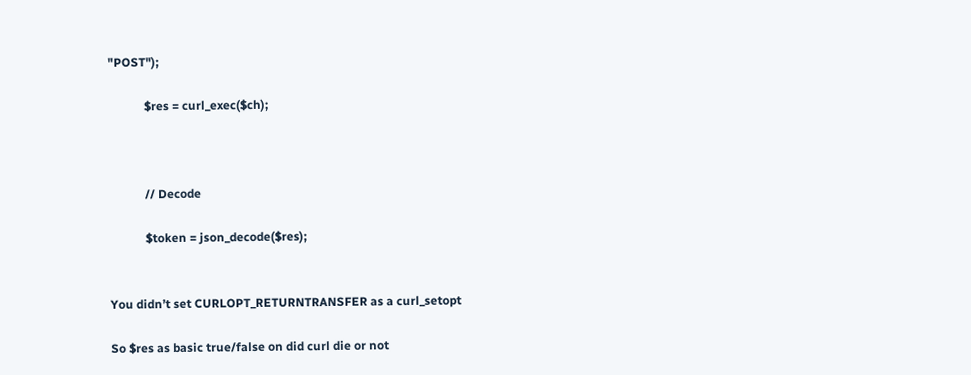"POST");

            $res = curl_exec($ch);



            // Decode

            $token = json_decode($res);


You didn’t set CURLOPT_RETURNTRANSFER as a curl_setopt

So $res as basic true/false on did curl die or not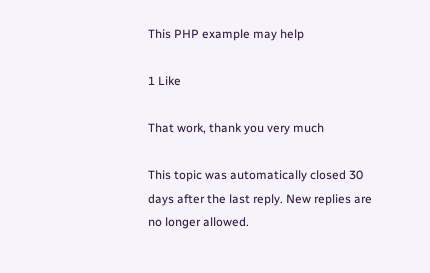This PHP example may help

1 Like

That work, thank you very much

This topic was automatically closed 30 days after the last reply. New replies are no longer allowed.